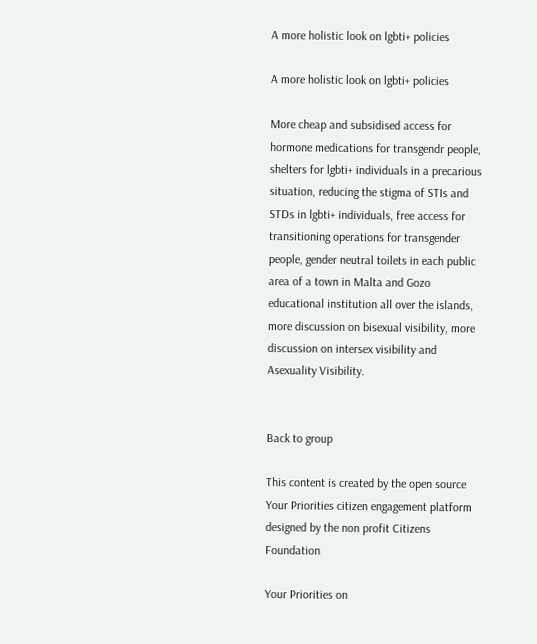A more holistic look on lgbti+ policies

A more holistic look on lgbti+ policies

More cheap and subsidised access for hormone medications for transgendr people, shelters for lgbti+ individuals in a precarious situation, reducing the stigma of STIs and STDs in lgbti+ individuals, free access for transitioning operations for transgender people, gender neutral toilets in each public area of a town in Malta and Gozo educational institution all over the islands, more discussion on bisexual visibility, more discussion on intersex visibility and Asexuality Visibility.


Back to group

This content is created by the open source Your Priorities citizen engagement platform designed by the non profit Citizens Foundation

Your Priorities on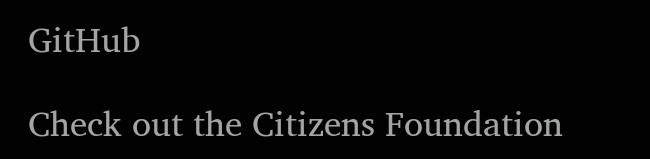GitHub

Check out the Citizens Foundation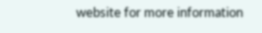website for more information